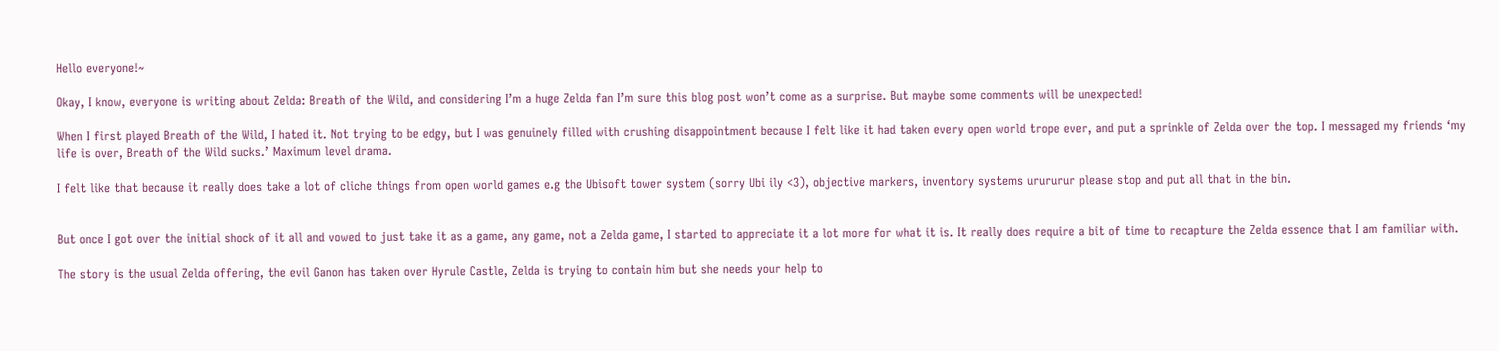Hello everyone!~

Okay, I know, everyone is writing about Zelda: Breath of the Wild, and considering I’m a huge Zelda fan I’m sure this blog post won’t come as a surprise. But maybe some comments will be unexpected!

When I first played Breath of the Wild, I hated it. Not trying to be edgy, but I was genuinely filled with crushing disappointment because I felt like it had taken every open world trope ever, and put a sprinkle of Zelda over the top. I messaged my friends ‘my life is over, Breath of the Wild sucks.’ Maximum level drama.

I felt like that because it really does take a lot of cliche things from open world games e.g the Ubisoft tower system (sorry Ubi ily <3), objective markers, inventory systems urururur please stop and put all that in the bin.


But once I got over the initial shock of it all and vowed to just take it as a game, any game, not a Zelda game, I started to appreciate it a lot more for what it is. It really does require a bit of time to recapture the Zelda essence that I am familiar with.

The story is the usual Zelda offering, the evil Ganon has taken over Hyrule Castle, Zelda is trying to contain him but she needs your help to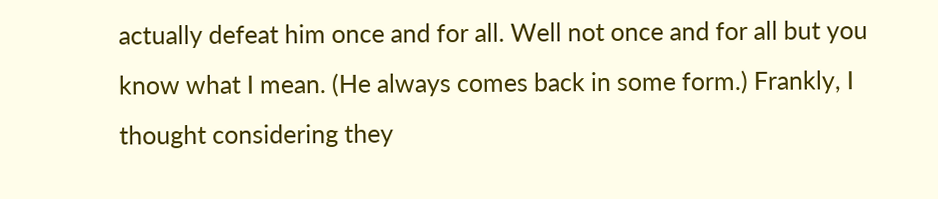actually defeat him once and for all. Well not once and for all but you know what I mean. (He always comes back in some form.) Frankly, I thought considering they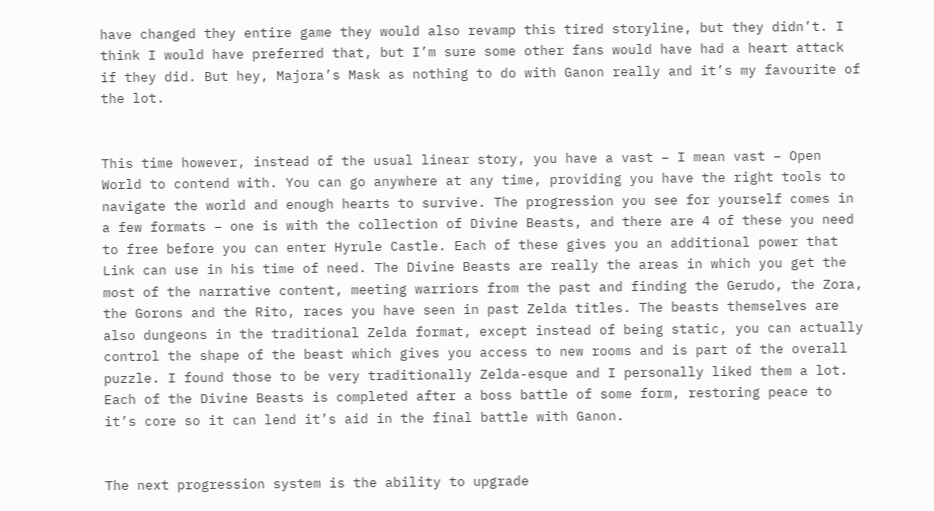have changed they entire game they would also revamp this tired storyline, but they didn’t. I think I would have preferred that, but I’m sure some other fans would have had a heart attack if they did. But hey, Majora’s Mask as nothing to do with Ganon really and it’s my favourite of the lot.


This time however, instead of the usual linear story, you have a vast – I mean vast – Open World to contend with. You can go anywhere at any time, providing you have the right tools to navigate the world and enough hearts to survive. The progression you see for yourself comes in a few formats – one is with the collection of Divine Beasts, and there are 4 of these you need to free before you can enter Hyrule Castle. Each of these gives you an additional power that Link can use in his time of need. The Divine Beasts are really the areas in which you get the most of the narrative content, meeting warriors from the past and finding the Gerudo, the Zora, the Gorons and the Rito, races you have seen in past Zelda titles. The beasts themselves are also dungeons in the traditional Zelda format, except instead of being static, you can actually control the shape of the beast which gives you access to new rooms and is part of the overall puzzle. I found those to be very traditionally Zelda-esque and I personally liked them a lot. Each of the Divine Beasts is completed after a boss battle of some form, restoring peace to it’s core so it can lend it’s aid in the final battle with Ganon.


The next progression system is the ability to upgrade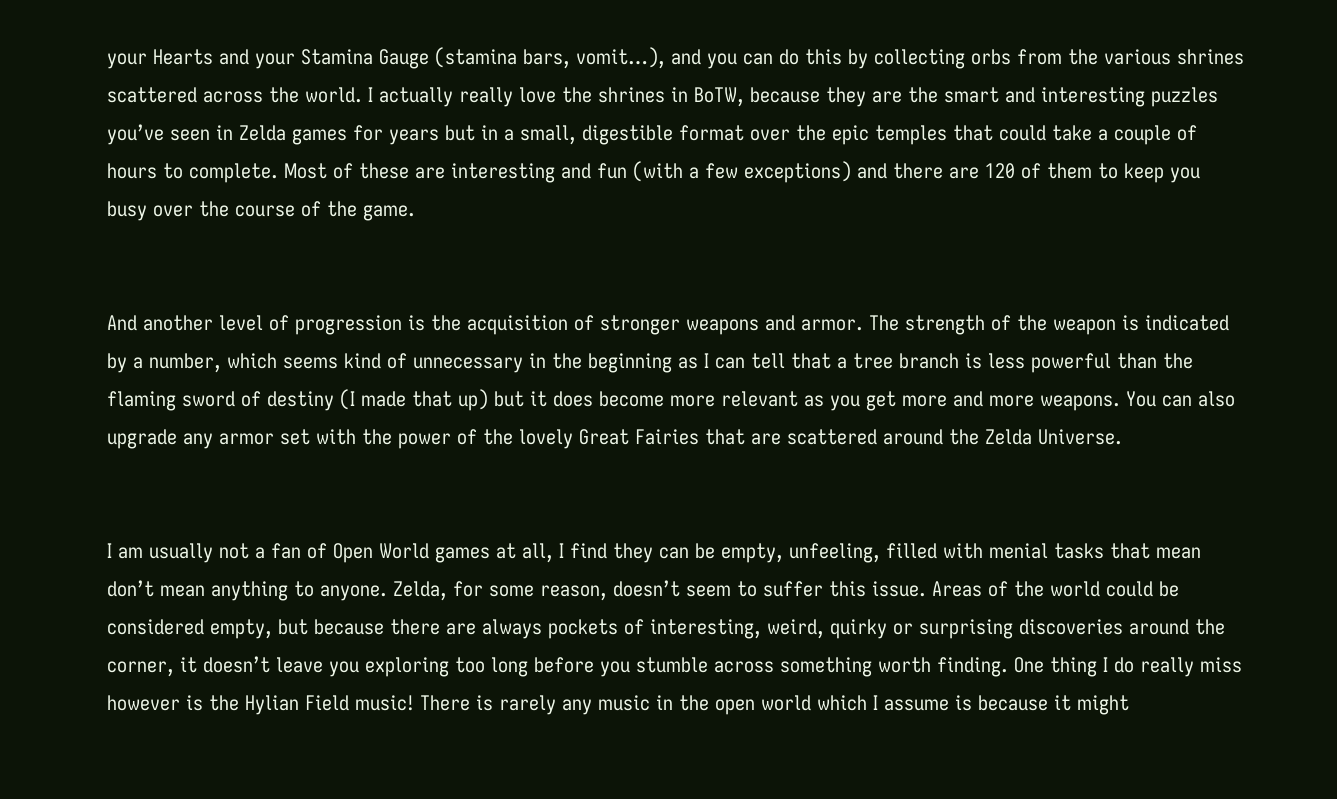your Hearts and your Stamina Gauge (stamina bars, vomit…), and you can do this by collecting orbs from the various shrines scattered across the world. I actually really love the shrines in BoTW, because they are the smart and interesting puzzles you’ve seen in Zelda games for years but in a small, digestible format over the epic temples that could take a couple of hours to complete. Most of these are interesting and fun (with a few exceptions) and there are 120 of them to keep you busy over the course of the game.


And another level of progression is the acquisition of stronger weapons and armor. The strength of the weapon is indicated by a number, which seems kind of unnecessary in the beginning as I can tell that a tree branch is less powerful than the flaming sword of destiny (I made that up) but it does become more relevant as you get more and more weapons. You can also upgrade any armor set with the power of the lovely Great Fairies that are scattered around the Zelda Universe.


I am usually not a fan of Open World games at all, I find they can be empty, unfeeling, filled with menial tasks that mean don’t mean anything to anyone. Zelda, for some reason, doesn’t seem to suffer this issue. Areas of the world could be considered empty, but because there are always pockets of interesting, weird, quirky or surprising discoveries around the corner, it doesn’t leave you exploring too long before you stumble across something worth finding. One thing I do really miss however is the Hylian Field music! There is rarely any music in the open world which I assume is because it might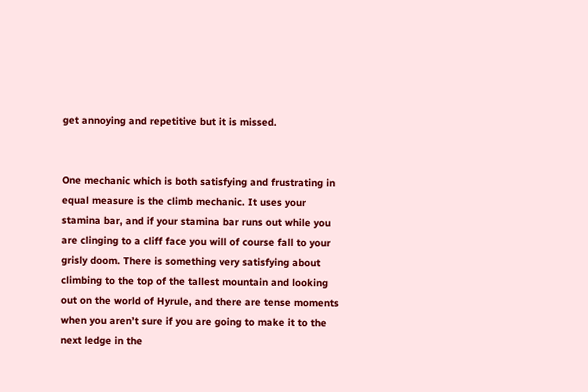get annoying and repetitive but it is missed.


One mechanic which is both satisfying and frustrating in equal measure is the climb mechanic. It uses your stamina bar, and if your stamina bar runs out while you are clinging to a cliff face you will of course fall to your grisly doom. There is something very satisfying about climbing to the top of the tallest mountain and looking out on the world of Hyrule, and there are tense moments when you aren’t sure if you are going to make it to the next ledge in the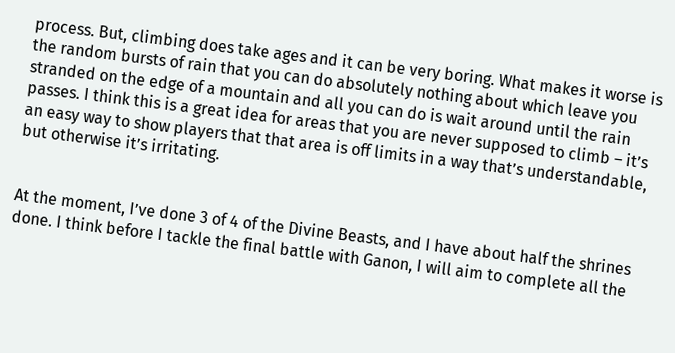process. But, climbing does take ages and it can be very boring. What makes it worse is the random bursts of rain that you can do absolutely nothing about which leave you stranded on the edge of a mountain and all you can do is wait around until the rain passes. I think this is a great idea for areas that you are never supposed to climb – it’s an easy way to show players that that area is off limits in a way that’s understandable, but otherwise it’s irritating.


At the moment, I’ve done 3 of 4 of the Divine Beasts, and I have about half the shrines done. I think before I tackle the final battle with Ganon, I will aim to complete all the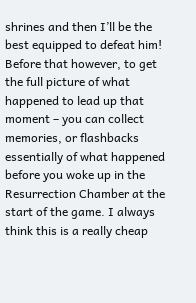shrines and then I’ll be the best equipped to defeat him! Before that however, to get the full picture of what happened to lead up that moment – you can collect memories, or flashbacks essentially of what happened before you woke up in the Resurrection Chamber at the start of the game. I always think this is a really cheap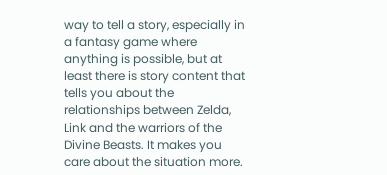way to tell a story, especially in a fantasy game where anything is possible, but at least there is story content that tells you about the relationships between Zelda, Link and the warriors of the Divine Beasts. It makes you care about the situation more.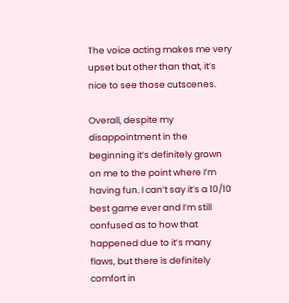The voice acting makes me very upset but other than that, it’s nice to see those cutscenes.

Overall, despite my disappointment in the beginning it’s definitely grown on me to the point where I’m having fun. I can’t say it’s a 10/10 best game ever and I’m still confused as to how that happened due to it’s many flaws, but there is definitely comfort in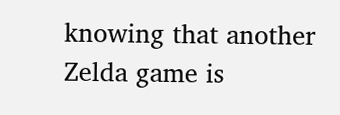knowing that another Zelda game is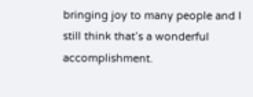bringing joy to many people and I still think that’s a wonderful accomplishment.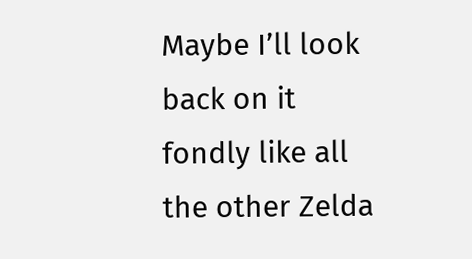Maybe I’ll look back on it fondly like all the other Zelda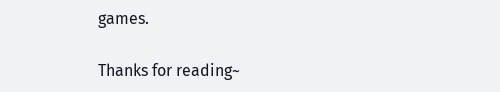games.

Thanks for reading~